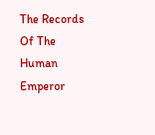The Records Of The Human Emperor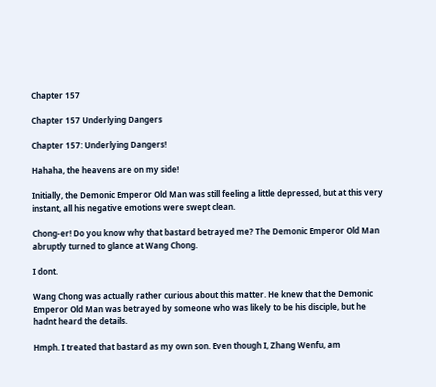Chapter 157

Chapter 157 Underlying Dangers

Chapter 157: Underlying Dangers!

Hahaha, the heavens are on my side!

Initially, the Demonic Emperor Old Man was still feeling a little depressed, but at this very instant, all his negative emotions were swept clean.

Chong-er! Do you know why that bastard betrayed me? The Demonic Emperor Old Man abruptly turned to glance at Wang Chong.

I dont.

Wang Chong was actually rather curious about this matter. He knew that the Demonic Emperor Old Man was betrayed by someone who was likely to be his disciple, but he hadnt heard the details.

Hmph. I treated that bastard as my own son. Even though I, Zhang Wenfu, am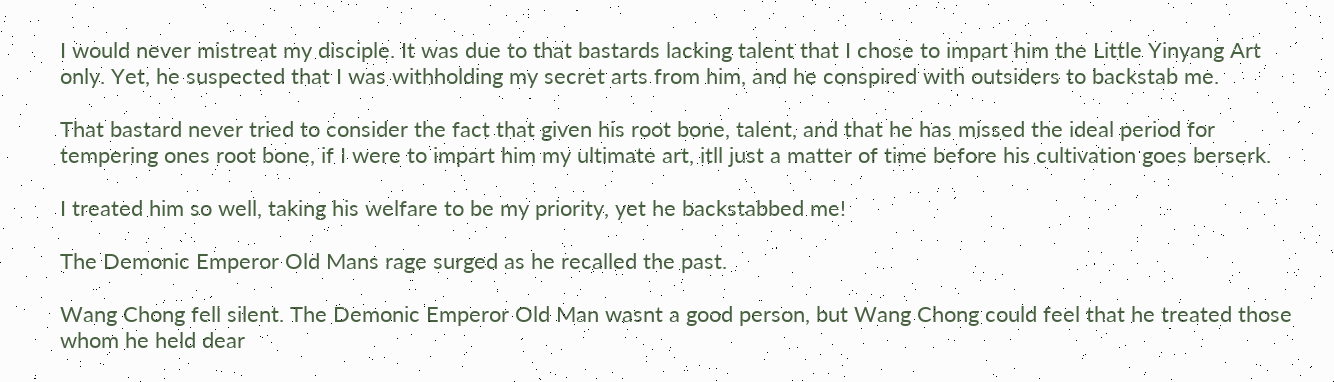I would never mistreat my disciple. It was due to that bastards lacking talent that I chose to impart him the Little Yinyang Art only. Yet, he suspected that I was withholding my secret arts from him, and he conspired with outsiders to backstab me.

That bastard never tried to consider the fact that given his root bone, talent, and that he has missed the ideal period for tempering ones root bone, if I were to impart him my ultimate art, itll just a matter of time before his cultivation goes berserk.

I treated him so well, taking his welfare to be my priority, yet he backstabbed me!

The Demonic Emperor Old Mans rage surged as he recalled the past.

Wang Chong fell silent. The Demonic Emperor Old Man wasnt a good person, but Wang Chong could feel that he treated those whom he held dear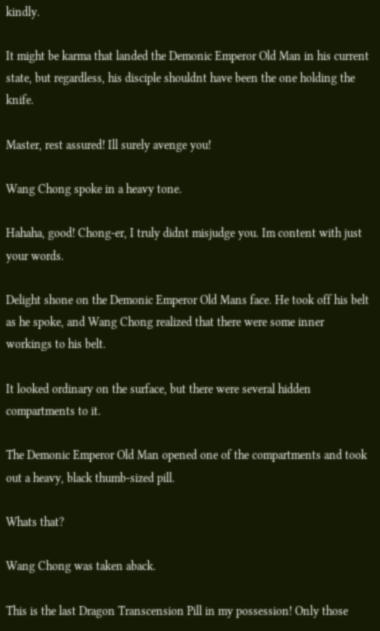kindly.

It might be karma that landed the Demonic Emperor Old Man in his current state, but regardless, his disciple shouldnt have been the one holding the knife.

Master, rest assured! Ill surely avenge you!

Wang Chong spoke in a heavy tone.

Hahaha, good! Chong-er, I truly didnt misjudge you. Im content with just your words.

Delight shone on the Demonic Emperor Old Mans face. He took off his belt as he spoke, and Wang Chong realized that there were some inner workings to his belt.

It looked ordinary on the surface, but there were several hidden compartments to it.

The Demonic Emperor Old Man opened one of the compartments and took out a heavy, black thumb-sized pill.

Whats that?

Wang Chong was taken aback.

This is the last Dragon Transcension Pill in my possession! Only those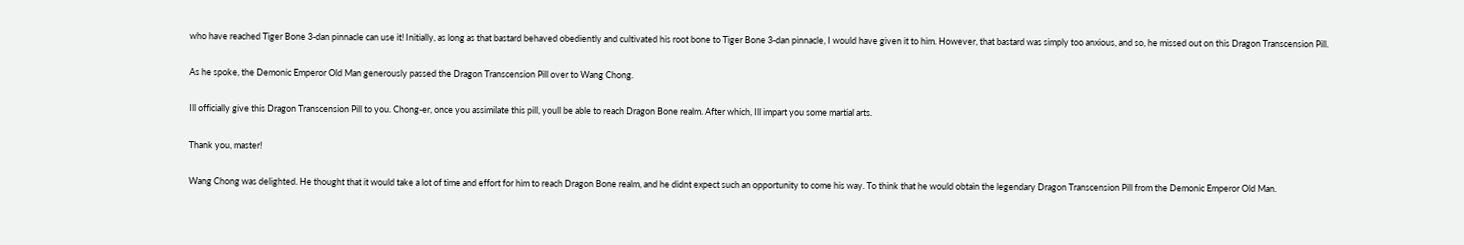who have reached Tiger Bone 3-dan pinnacle can use it! Initially, as long as that bastard behaved obediently and cultivated his root bone to Tiger Bone 3-dan pinnacle, I would have given it to him. However, that bastard was simply too anxious, and so, he missed out on this Dragon Transcension Pill.

As he spoke, the Demonic Emperor Old Man generously passed the Dragon Transcension Pill over to Wang Chong.

Ill officially give this Dragon Transcension Pill to you. Chong-er, once you assimilate this pill, youll be able to reach Dragon Bone realm. After which, Ill impart you some martial arts.

Thank you, master!

Wang Chong was delighted. He thought that it would take a lot of time and effort for him to reach Dragon Bone realm, and he didnt expect such an opportunity to come his way. To think that he would obtain the legendary Dragon Transcension Pill from the Demonic Emperor Old Man.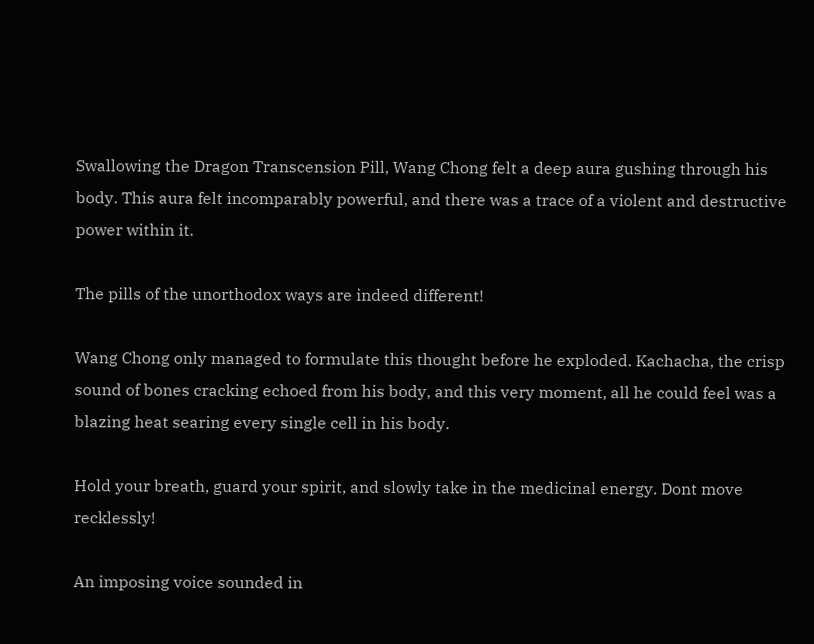Swallowing the Dragon Transcension Pill, Wang Chong felt a deep aura gushing through his body. This aura felt incomparably powerful, and there was a trace of a violent and destructive power within it.

The pills of the unorthodox ways are indeed different!

Wang Chong only managed to formulate this thought before he exploded. Kachacha, the crisp sound of bones cracking echoed from his body, and this very moment, all he could feel was a blazing heat searing every single cell in his body.

Hold your breath, guard your spirit, and slowly take in the medicinal energy. Dont move recklessly!

An imposing voice sounded in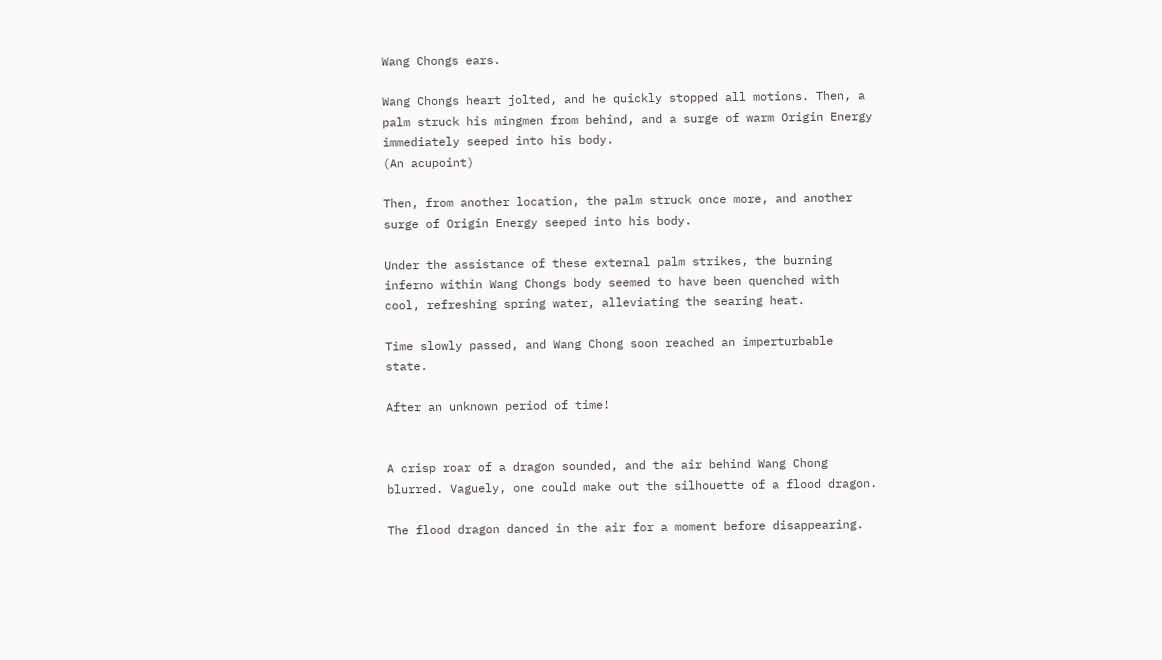Wang Chongs ears.

Wang Chongs heart jolted, and he quickly stopped all motions. Then, a palm struck his mingmen from behind, and a surge of warm Origin Energy immediately seeped into his body.
(An acupoint)

Then, from another location, the palm struck once more, and another surge of Origin Energy seeped into his body.

Under the assistance of these external palm strikes, the burning inferno within Wang Chongs body seemed to have been quenched with cool, refreshing spring water, alleviating the searing heat.

Time slowly passed, and Wang Chong soon reached an imperturbable state.

After an unknown period of time!


A crisp roar of a dragon sounded, and the air behind Wang Chong blurred. Vaguely, one could make out the silhouette of a flood dragon.

The flood dragon danced in the air for a moment before disappearing.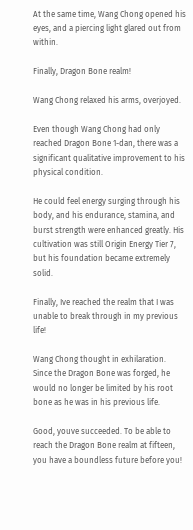At the same time, Wang Chong opened his eyes, and a piercing light glared out from within.

Finally, Dragon Bone realm!

Wang Chong relaxed his arms, overjoyed.

Even though Wang Chong had only reached Dragon Bone 1-dan, there was a significant qualitative improvement to his physical condition.

He could feel energy surging through his body, and his endurance, stamina, and burst strength were enhanced greatly. His cultivation was still Origin Energy Tier 7, but his foundation became extremely solid.

Finally, Ive reached the realm that I was unable to break through in my previous life!

Wang Chong thought in exhilaration. Since the Dragon Bone was forged, he would no longer be limited by his root bone as he was in his previous life.

Good, youve succeeded. To be able to reach the Dragon Bone realm at fifteen, you have a boundless future before you!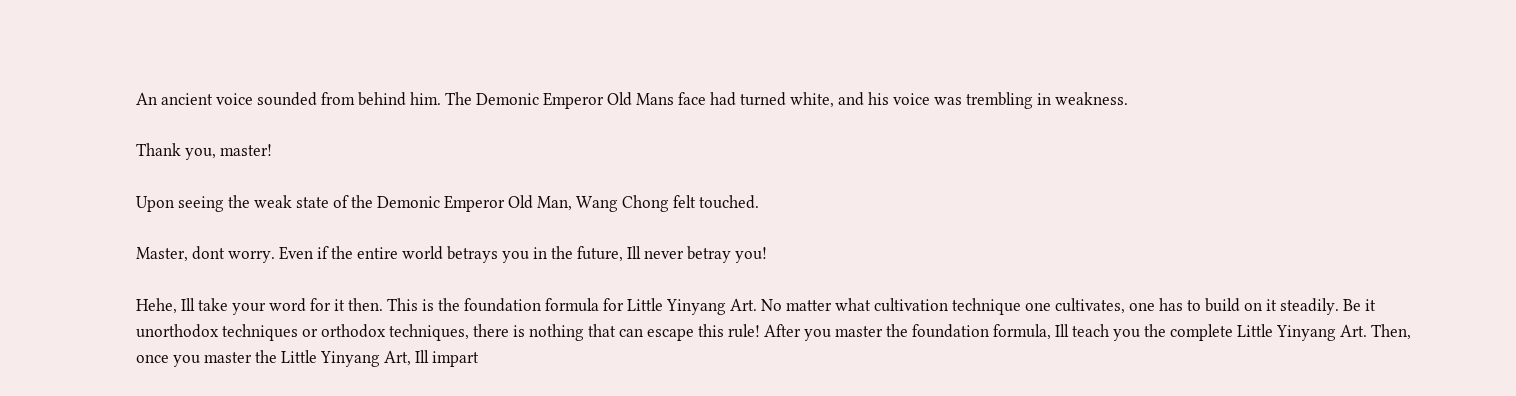An ancient voice sounded from behind him. The Demonic Emperor Old Mans face had turned white, and his voice was trembling in weakness.

Thank you, master!

Upon seeing the weak state of the Demonic Emperor Old Man, Wang Chong felt touched.

Master, dont worry. Even if the entire world betrays you in the future, Ill never betray you!

Hehe, Ill take your word for it then. This is the foundation formula for Little Yinyang Art. No matter what cultivation technique one cultivates, one has to build on it steadily. Be it unorthodox techniques or orthodox techniques, there is nothing that can escape this rule! After you master the foundation formula, Ill teach you the complete Little Yinyang Art. Then, once you master the Little Yinyang Art, Ill impart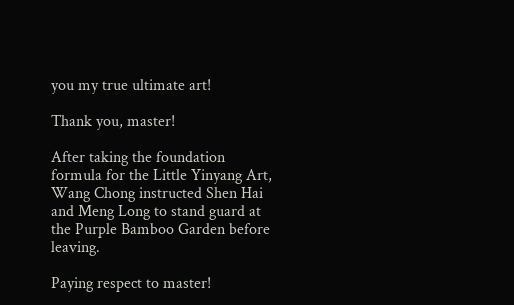you my true ultimate art!

Thank you, master!

After taking the foundation formula for the Little Yinyang Art, Wang Chong instructed Shen Hai and Meng Long to stand guard at the Purple Bamboo Garden before leaving.

Paying respect to master!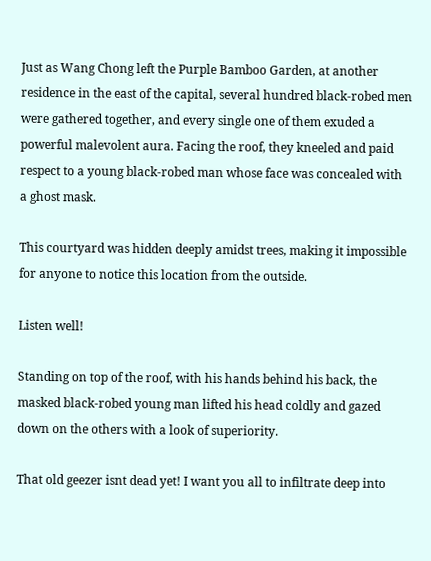Just as Wang Chong left the Purple Bamboo Garden, at another residence in the east of the capital, several hundred black-robed men were gathered together, and every single one of them exuded a powerful malevolent aura. Facing the roof, they kneeled and paid respect to a young black-robed man whose face was concealed with a ghost mask.

This courtyard was hidden deeply amidst trees, making it impossible for anyone to notice this location from the outside.

Listen well!

Standing on top of the roof, with his hands behind his back, the masked black-robed young man lifted his head coldly and gazed down on the others with a look of superiority.

That old geezer isnt dead yet! I want you all to infiltrate deep into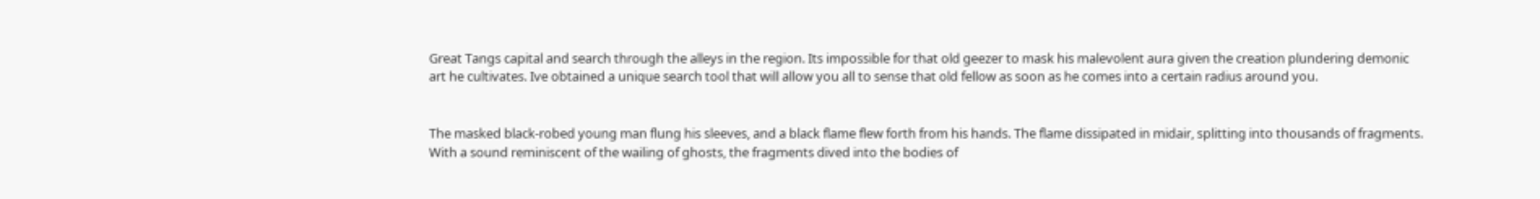Great Tangs capital and search through the alleys in the region. Its impossible for that old geezer to mask his malevolent aura given the creation plundering demonic art he cultivates. Ive obtained a unique search tool that will allow you all to sense that old fellow as soon as he comes into a certain radius around you.


The masked black-robed young man flung his sleeves, and a black flame flew forth from his hands. The flame dissipated in midair, splitting into thousands of fragments. With a sound reminiscent of the wailing of ghosts, the fragments dived into the bodies of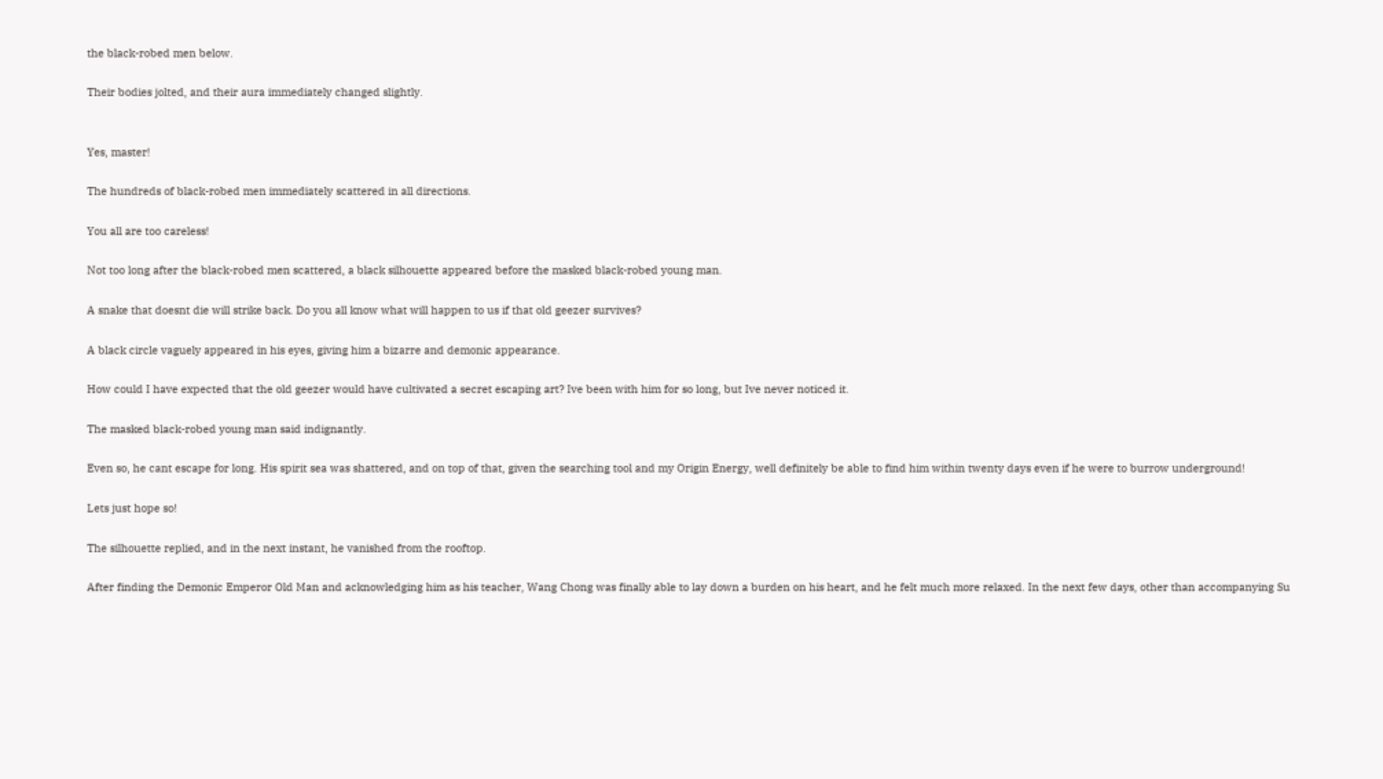the black-robed men below.

Their bodies jolted, and their aura immediately changed slightly.


Yes, master!

The hundreds of black-robed men immediately scattered in all directions.

You all are too careless!

Not too long after the black-robed men scattered, a black silhouette appeared before the masked black-robed young man.

A snake that doesnt die will strike back. Do you all know what will happen to us if that old geezer survives?

A black circle vaguely appeared in his eyes, giving him a bizarre and demonic appearance.

How could I have expected that the old geezer would have cultivated a secret escaping art? Ive been with him for so long, but Ive never noticed it.

The masked black-robed young man said indignantly.

Even so, he cant escape for long. His spirit sea was shattered, and on top of that, given the searching tool and my Origin Energy, well definitely be able to find him within twenty days even if he were to burrow underground!

Lets just hope so!

The silhouette replied, and in the next instant, he vanished from the rooftop.

After finding the Demonic Emperor Old Man and acknowledging him as his teacher, Wang Chong was finally able to lay down a burden on his heart, and he felt much more relaxed. In the next few days, other than accompanying Su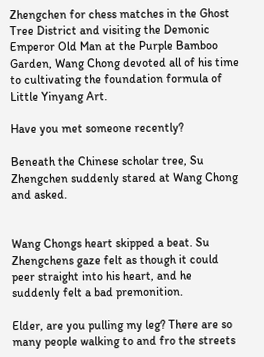Zhengchen for chess matches in the Ghost Tree District and visiting the Demonic Emperor Old Man at the Purple Bamboo Garden, Wang Chong devoted all of his time to cultivating the foundation formula of Little Yinyang Art.

Have you met someone recently?

Beneath the Chinese scholar tree, Su Zhengchen suddenly stared at Wang Chong and asked.


Wang Chongs heart skipped a beat. Su Zhengchens gaze felt as though it could peer straight into his heart, and he suddenly felt a bad premonition.

Elder, are you pulling my leg? There are so many people walking to and fro the streets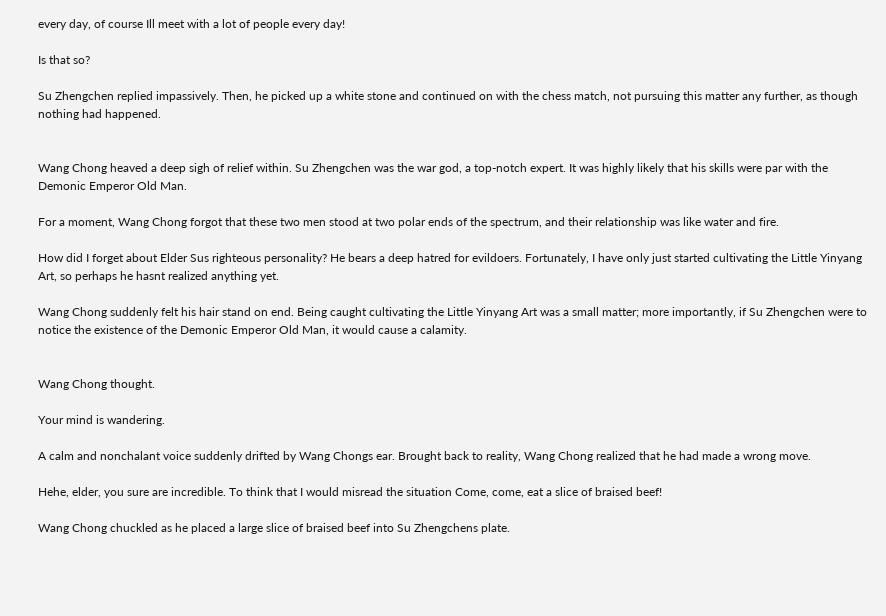every day, of course Ill meet with a lot of people every day!

Is that so?

Su Zhengchen replied impassively. Then, he picked up a white stone and continued on with the chess match, not pursuing this matter any further, as though nothing had happened.


Wang Chong heaved a deep sigh of relief within. Su Zhengchen was the war god, a top-notch expert. It was highly likely that his skills were par with the Demonic Emperor Old Man.

For a moment, Wang Chong forgot that these two men stood at two polar ends of the spectrum, and their relationship was like water and fire.

How did I forget about Elder Sus righteous personality? He bears a deep hatred for evildoers. Fortunately, I have only just started cultivating the Little Yinyang Art, so perhaps he hasnt realized anything yet.

Wang Chong suddenly felt his hair stand on end. Being caught cultivating the Little Yinyang Art was a small matter; more importantly, if Su Zhengchen were to notice the existence of the Demonic Emperor Old Man, it would cause a calamity.


Wang Chong thought.

Your mind is wandering.

A calm and nonchalant voice suddenly drifted by Wang Chongs ear. Brought back to reality, Wang Chong realized that he had made a wrong move.

Hehe, elder, you sure are incredible. To think that I would misread the situation Come, come, eat a slice of braised beef!

Wang Chong chuckled as he placed a large slice of braised beef into Su Zhengchens plate.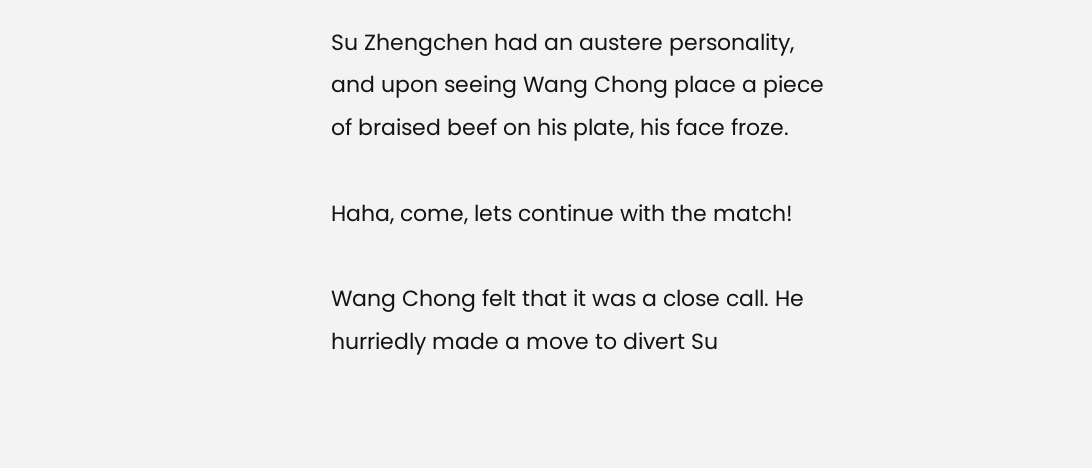Su Zhengchen had an austere personality, and upon seeing Wang Chong place a piece of braised beef on his plate, his face froze.

Haha, come, lets continue with the match!

Wang Chong felt that it was a close call. He hurriedly made a move to divert Su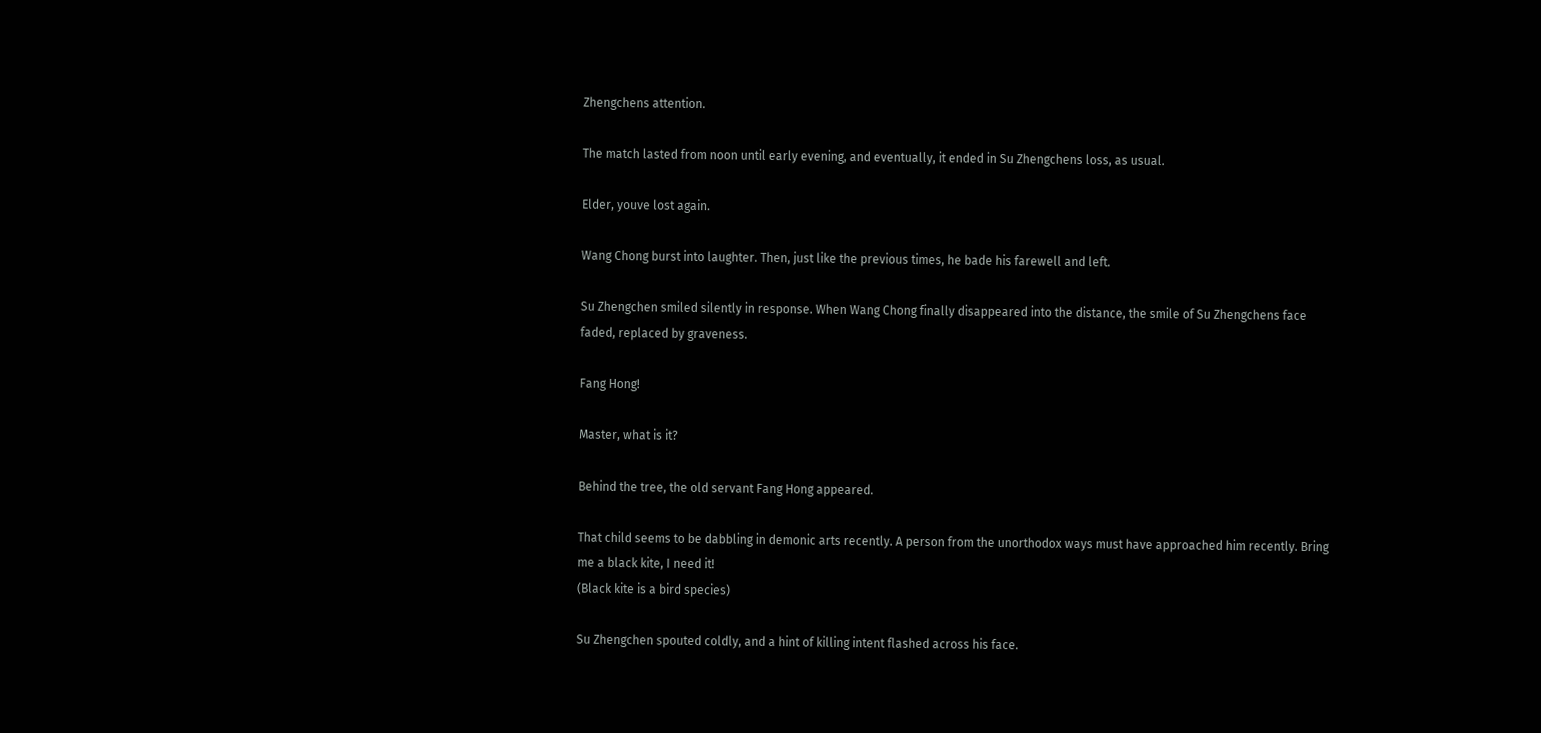Zhengchens attention.

The match lasted from noon until early evening, and eventually, it ended in Su Zhengchens loss, as usual.

Elder, youve lost again.

Wang Chong burst into laughter. Then, just like the previous times, he bade his farewell and left.

Su Zhengchen smiled silently in response. When Wang Chong finally disappeared into the distance, the smile of Su Zhengchens face faded, replaced by graveness.

Fang Hong!

Master, what is it?

Behind the tree, the old servant Fang Hong appeared.

That child seems to be dabbling in demonic arts recently. A person from the unorthodox ways must have approached him recently. Bring me a black kite, I need it!
(Black kite is a bird species)

Su Zhengchen spouted coldly, and a hint of killing intent flashed across his face.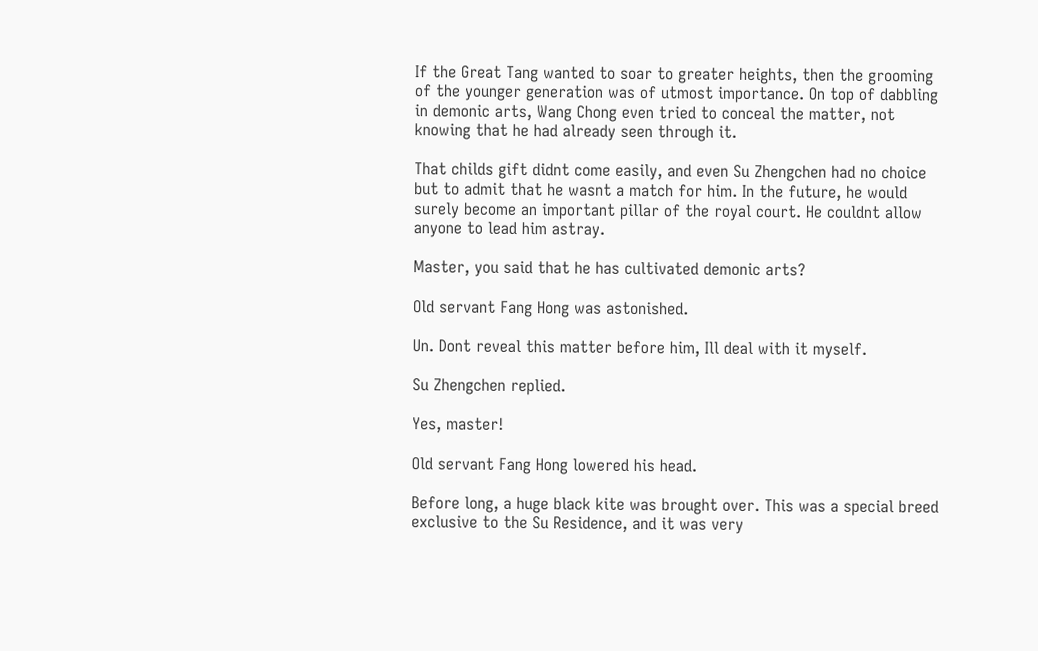If the Great Tang wanted to soar to greater heights, then the grooming of the younger generation was of utmost importance. On top of dabbling in demonic arts, Wang Chong even tried to conceal the matter, not knowing that he had already seen through it.

That childs gift didnt come easily, and even Su Zhengchen had no choice but to admit that he wasnt a match for him. In the future, he would surely become an important pillar of the royal court. He couldnt allow anyone to lead him astray.

Master, you said that he has cultivated demonic arts?

Old servant Fang Hong was astonished.

Un. Dont reveal this matter before him, Ill deal with it myself.

Su Zhengchen replied.

Yes, master!

Old servant Fang Hong lowered his head.

Before long, a huge black kite was brought over. This was a special breed exclusive to the Su Residence, and it was very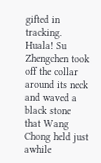gifted in tracking. Huala! Su Zhengchen took off the collar around its neck and waved a black stone that Wang Chong held just awhile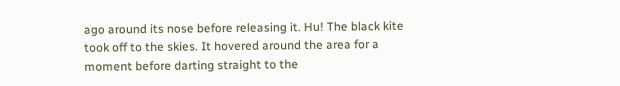ago around its nose before releasing it. Hu! The black kite took off to the skies. It hovered around the area for a moment before darting straight to the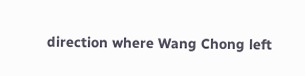direction where Wang Chong left